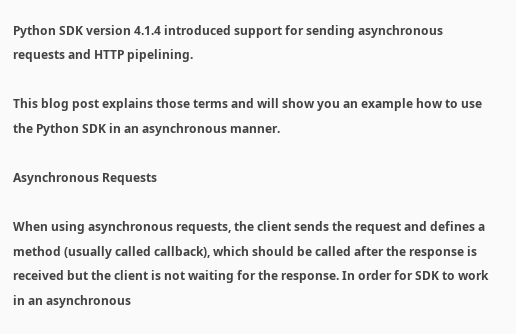Python SDK version 4.1.4 introduced support for sending asynchronous requests and HTTP pipelining.

This blog post explains those terms and will show you an example how to use the Python SDK in an asynchronous manner.

Asynchronous Requests

When using asynchronous requests, the client sends the request and defines a method (usually called callback), which should be called after the response is received but the client is not waiting for the response. In order for SDK to work in an asynchronous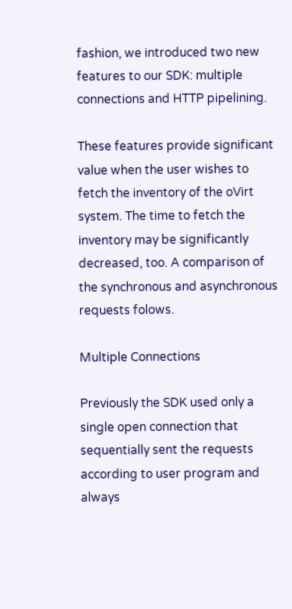fashion, we introduced two new features to our SDK: multiple connections and HTTP pipelining.

These features provide significant value when the user wishes to fetch the inventory of the oVirt system. The time to fetch the inventory may be significantly decreased, too. A comparison of the synchronous and asynchronous requests folows.

Multiple Connections

Previously the SDK used only a single open connection that sequentially sent the requests according to user program and always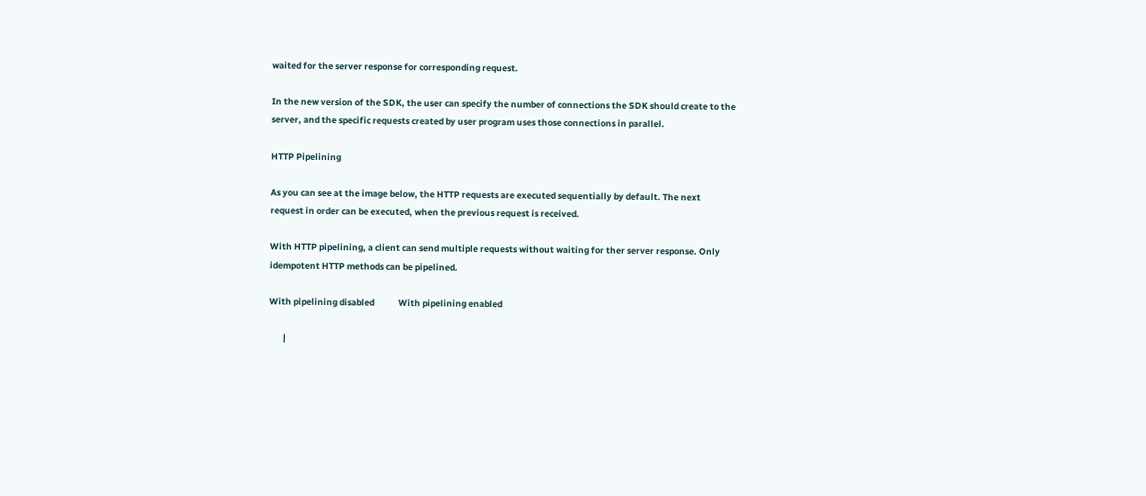waited for the server response for corresponding request.

In the new version of the SDK, the user can specify the number of connections the SDK should create to the server, and the specific requests created by user program uses those connections in parallel.

HTTP Pipelining

As you can see at the image below, the HTTP requests are executed sequentially by default. The next request in order can be executed, when the previous request is received.

With HTTP pipelining, a client can send multiple requests without waiting for ther server response. Only idempotent HTTP methods can be pipelined.

With pipelining disabled            With pipelining enabled

       |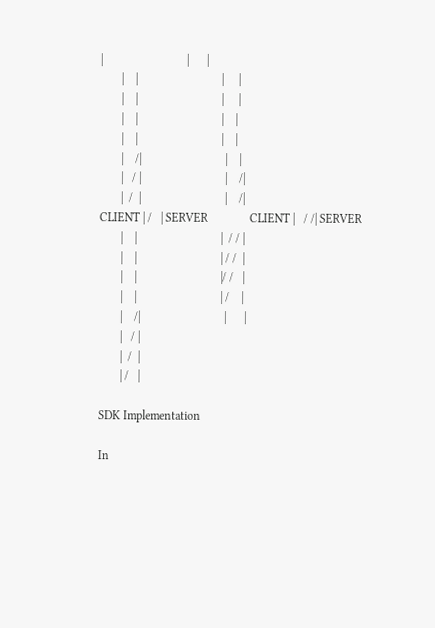|                            |      |
       |    |                            |     |
       |    |                            |     |
       |    |                            |    |
       |    |                            |    |
       |    /|                            |    |
       |   / |                            |    /|
       |  /  |                            |    /|
CLIENT | /   | SERVER              CLIENT |   / /| SERVER
       |    |                            |  / / |
       |    |                            | / /  |
       |    |                            |/ /   |
       |    |                            | /    |
       |    /|                            |      |
       |   / |
       |  /  |
       | /   |

SDK Implementation

In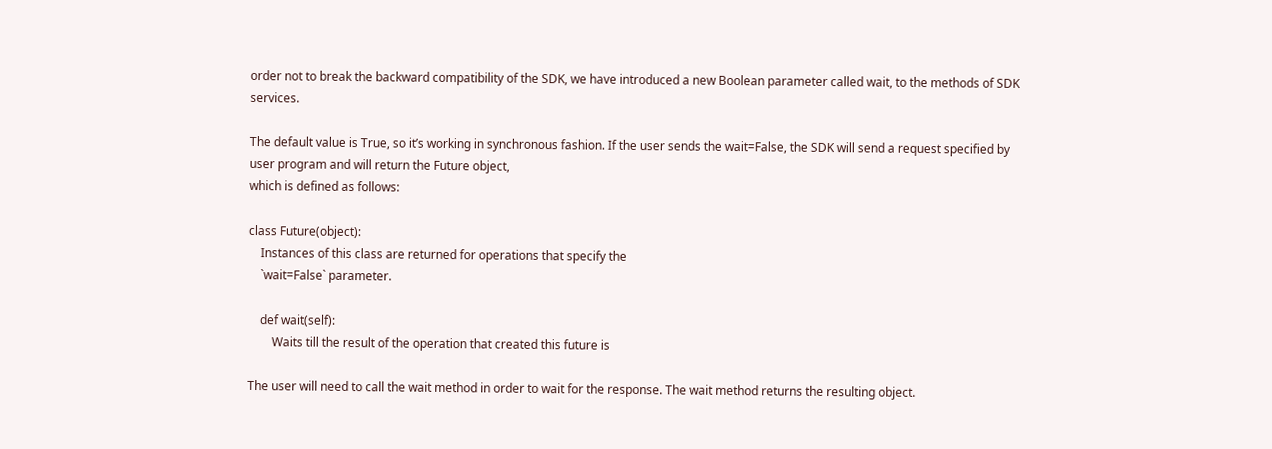order not to break the backward compatibility of the SDK, we have introduced a new Boolean parameter called wait, to the methods of SDK services.

The default value is True, so it’s working in synchronous fashion. If the user sends the wait=False, the SDK will send a request specified by user program and will return the Future object,
which is defined as follows:

class Future(object):
    Instances of this class are returned for operations that specify the
    `wait=False` parameter.

    def wait(self):
        Waits till the result of the operation that created this future is

The user will need to call the wait method in order to wait for the response. The wait method returns the resulting object.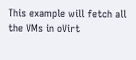This example will fetch all the VMs in oVirt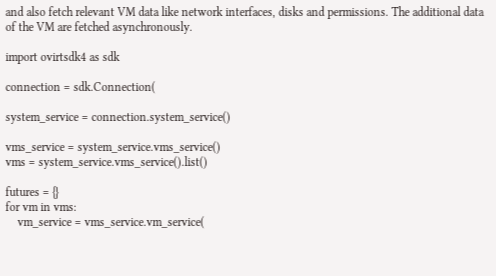and also fetch relevant VM data like network interfaces, disks and permissions. The additional data of the VM are fetched asynchronously.

import ovirtsdk4 as sdk

connection = sdk.Connection(

system_service = connection.system_service()

vms_service = system_service.vms_service()
vms = system_service.vms_service().list()

futures = {}
for vm in vms:
    vm_service = vms_service.vm_service(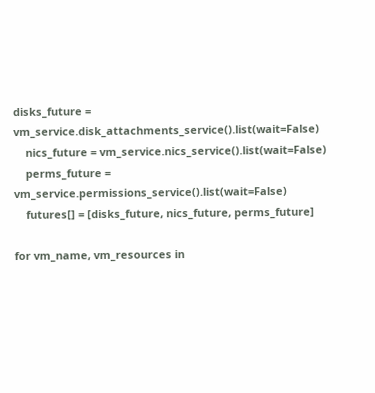disks_future = vm_service.disk_attachments_service().list(wait=False)
    nics_future = vm_service.nics_service().list(wait=False)
    perms_future = vm_service.permissions_service().list(wait=False)
    futures[] = [disks_future, nics_future, perms_future]

for vm_name, vm_resources in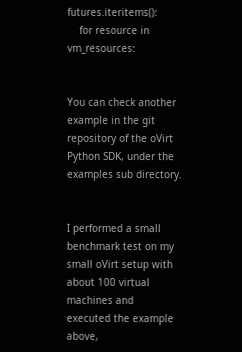futures.iteritems():
    for resource in vm_resources:


You can check another example in the git repository of the oVirt Python SDK, under the examples sub directory.


I performed a small benchmark test on my small oVirt setup with about 100 virtual machines and
executed the example above,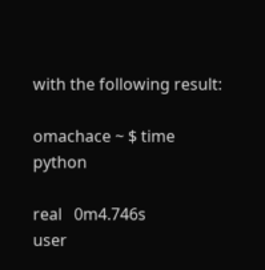with the following result:

omachace ~ $ time python

real   0m4.746s
user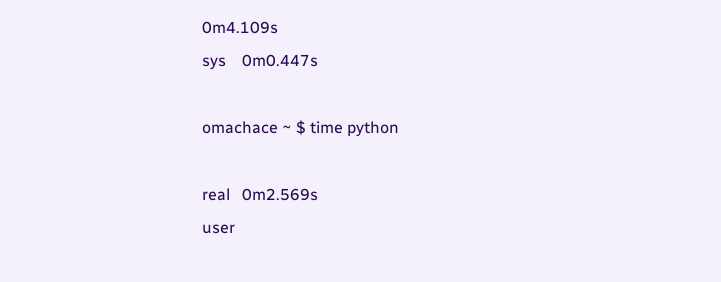0m4.109s
sys    0m0.447s

omachace ~ $ time python

real   0m2.569s
user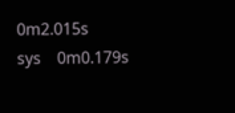0m2.015s
sys    0m0.179s